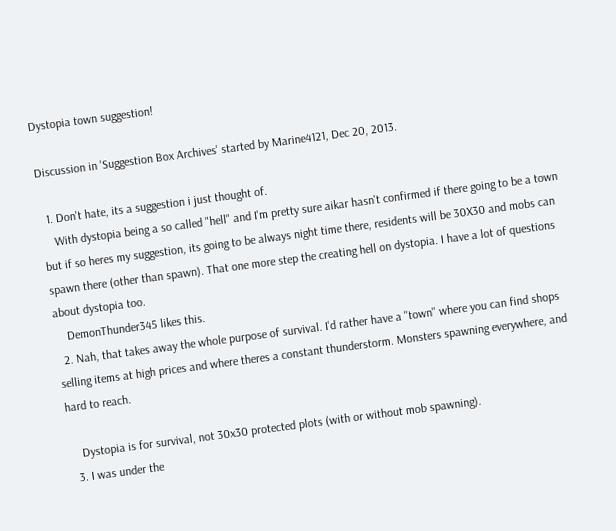Dystopia town suggestion!

Discussion in 'Suggestion Box Archives' started by Marine4121, Dec 20, 2013.

  1. Don't hate, its a suggestion i just thought of.
    With dystopia being a so called "hell" and I'm pretty sure aikar hasn't confirmed if there going to be a town but if so heres my suggestion, its going to be always night time there, residents will be 30X30 and mobs can spawn there (other than spawn). That one more step the creating hell on dystopia. I have a lot of questions about dystopia too.
    DemonThunder345 likes this.
  2. Nah, that takes away the whole purpose of survival. I'd rather have a ''town'' where you can find shops selling items at high prices and where theres a constant thunderstorm. Monsters spawning everywhere, and hard to reach.

    Dystopia is for survival, not 30x30 protected plots (with or without mob spawning).
  3. I was under the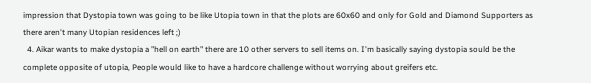impression that Dystopia town was going to be like Utopia town in that the plots are 60x60 and only for Gold and Diamond Supporters as there aren't many Utopian residences left ;)
  4. Aikar wants to make dystopia a "hell on earth" there are 10 other servers to sell items on. I'm basically saying dystopia sould be the complete opposite of utopia, People would like to have a hardcore challenge without worrying about greifers etc.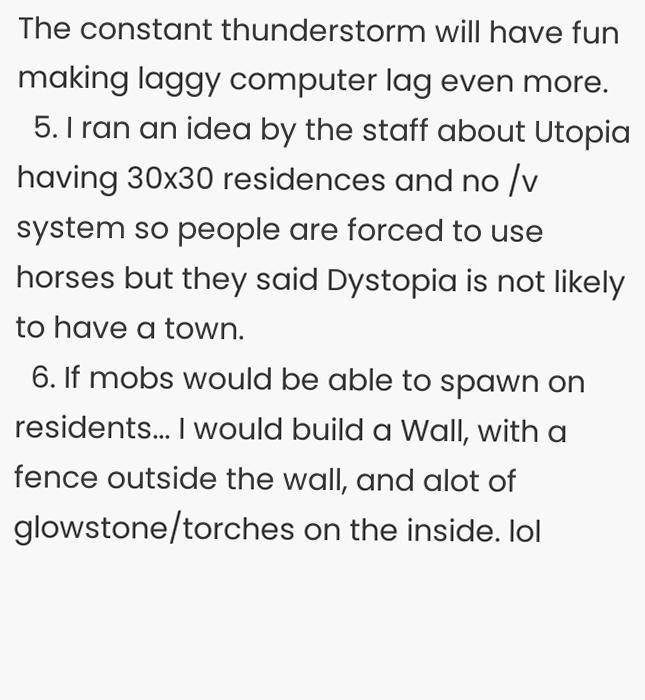The constant thunderstorm will have fun making laggy computer lag even more.
  5. I ran an idea by the staff about Utopia having 30x30 residences and no /v system so people are forced to use horses but they said Dystopia is not likely to have a town.
  6. If mobs would be able to spawn on residents... I would build a Wall, with a fence outside the wall, and alot of glowstone/torches on the inside. lol